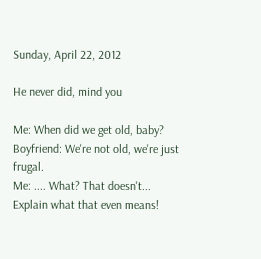Sunday, April 22, 2012

He never did, mind you

Me: When did we get old, baby?
Boyfriend: We're not old, we're just frugal.
Me: .... What? That doesn't... Explain what that even means!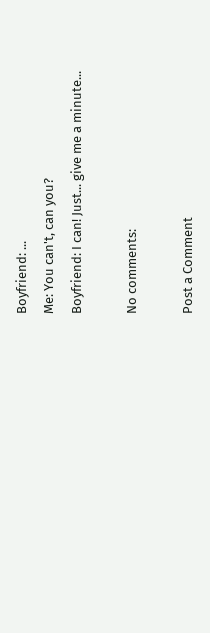Boyfriend: ...
Me: You can't, can you?
Boyfriend: I can! Just... give me a minute...

No comments:

Post a Comment